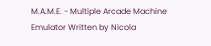M.A.M.E. - Multiple Arcade Machine Emulator Written by Nicola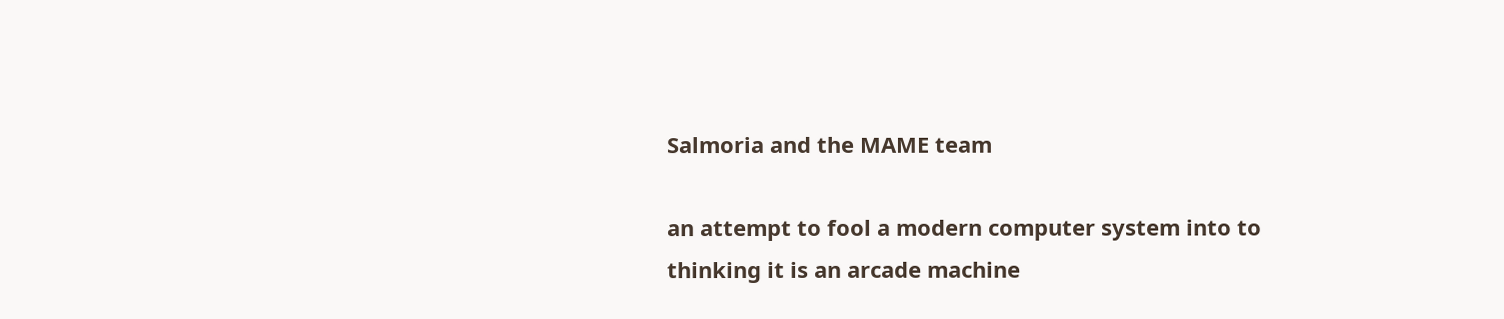Salmoria and the MAME team

an attempt to fool a modern computer system into to thinking it is an arcade machine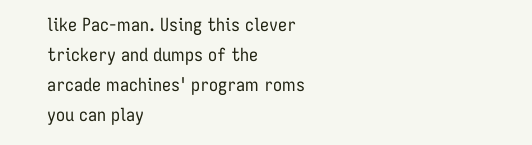like Pac-man. Using this clever trickery and dumps of the arcade machines' program roms you can play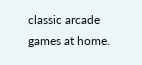classic arcade games at home.